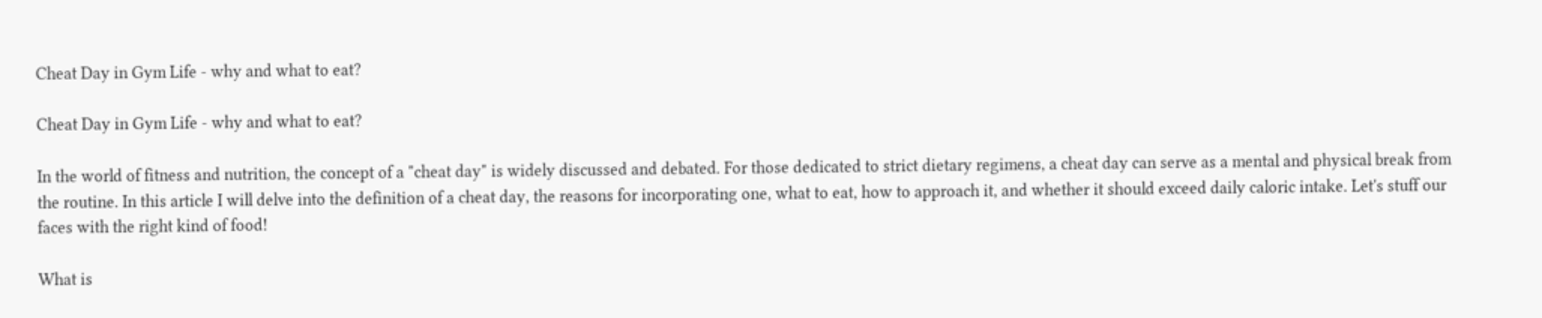Cheat Day in Gym Life - why and what to eat?

Cheat Day in Gym Life - why and what to eat?

In the world of fitness and nutrition, the concept of a "cheat day" is widely discussed and debated. For those dedicated to strict dietary regimens, a cheat day can serve as a mental and physical break from the routine. In this article I will delve into the definition of a cheat day, the reasons for incorporating one, what to eat, how to approach it, and whether it should exceed daily caloric intake. Let's stuff our faces with the right kind of food!

What is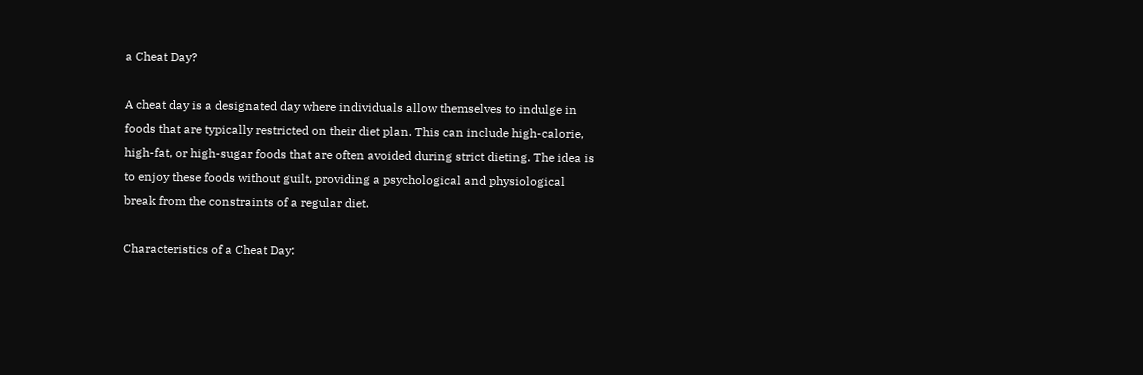a Cheat Day?

A cheat day is a designated day where individuals allow themselves to indulge in foods that are typically restricted on their diet plan. This can include high-calorie, high-fat, or high-sugar foods that are often avoided during strict dieting. The idea is to enjoy these foods without guilt, providing a psychological and physiological break from the constraints of a regular diet.

Characteristics of a Cheat Day: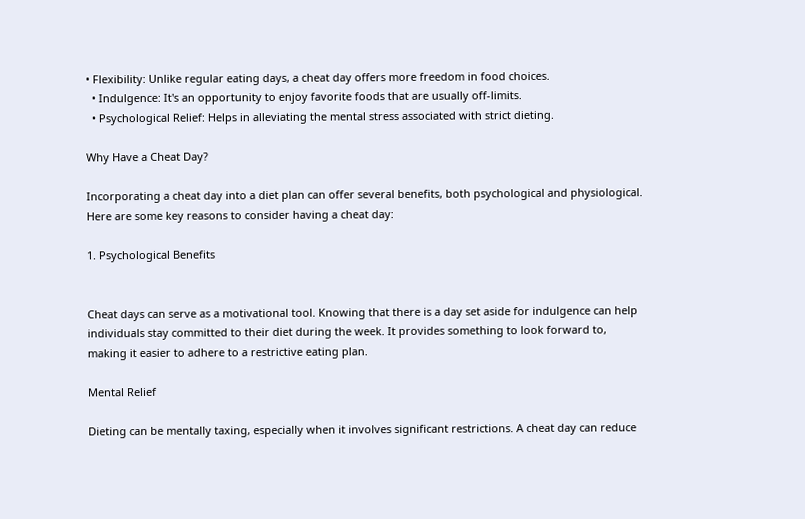• Flexibility: Unlike regular eating days, a cheat day offers more freedom in food choices.
  • Indulgence: It's an opportunity to enjoy favorite foods that are usually off-limits.
  • Psychological Relief: Helps in alleviating the mental stress associated with strict dieting.

Why Have a Cheat Day?

Incorporating a cheat day into a diet plan can offer several benefits, both psychological and physiological. Here are some key reasons to consider having a cheat day:

1. Psychological Benefits


Cheat days can serve as a motivational tool. Knowing that there is a day set aside for indulgence can help individuals stay committed to their diet during the week. It provides something to look forward to, making it easier to adhere to a restrictive eating plan.

Mental Relief

Dieting can be mentally taxing, especially when it involves significant restrictions. A cheat day can reduce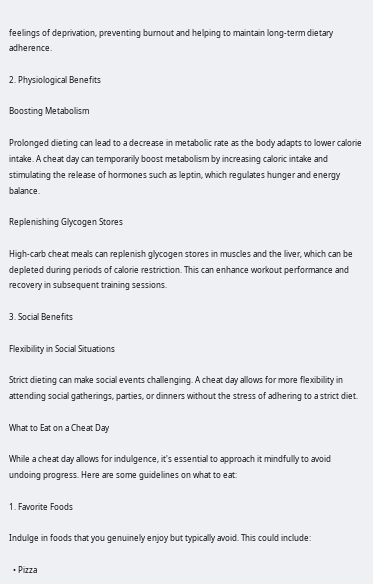feelings of deprivation, preventing burnout and helping to maintain long-term dietary adherence.

2. Physiological Benefits

Boosting Metabolism

Prolonged dieting can lead to a decrease in metabolic rate as the body adapts to lower calorie intake. A cheat day can temporarily boost metabolism by increasing caloric intake and stimulating the release of hormones such as leptin, which regulates hunger and energy balance.

Replenishing Glycogen Stores

High-carb cheat meals can replenish glycogen stores in muscles and the liver, which can be depleted during periods of calorie restriction. This can enhance workout performance and recovery in subsequent training sessions.

3. Social Benefits

Flexibility in Social Situations

Strict dieting can make social events challenging. A cheat day allows for more flexibility in attending social gatherings, parties, or dinners without the stress of adhering to a strict diet.

What to Eat on a Cheat Day

While a cheat day allows for indulgence, it's essential to approach it mindfully to avoid undoing progress. Here are some guidelines on what to eat:

1. Favorite Foods

Indulge in foods that you genuinely enjoy but typically avoid. This could include:

  • Pizza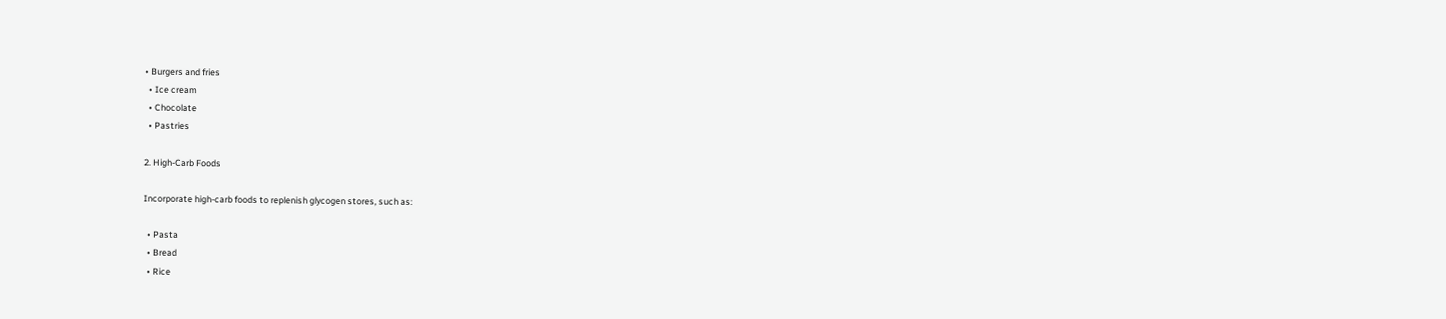• Burgers and fries
  • Ice cream
  • Chocolate
  • Pastries

2. High-Carb Foods

Incorporate high-carb foods to replenish glycogen stores, such as:

  • Pasta
  • Bread
  • Rice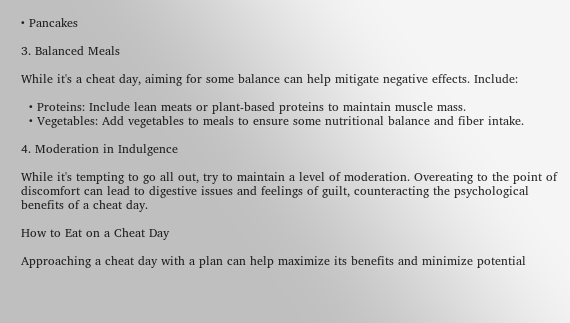• Pancakes

3. Balanced Meals

While it's a cheat day, aiming for some balance can help mitigate negative effects. Include:

  • Proteins: Include lean meats or plant-based proteins to maintain muscle mass.
  • Vegetables: Add vegetables to meals to ensure some nutritional balance and fiber intake.

4. Moderation in Indulgence

While it's tempting to go all out, try to maintain a level of moderation. Overeating to the point of discomfort can lead to digestive issues and feelings of guilt, counteracting the psychological benefits of a cheat day.

How to Eat on a Cheat Day

Approaching a cheat day with a plan can help maximize its benefits and minimize potential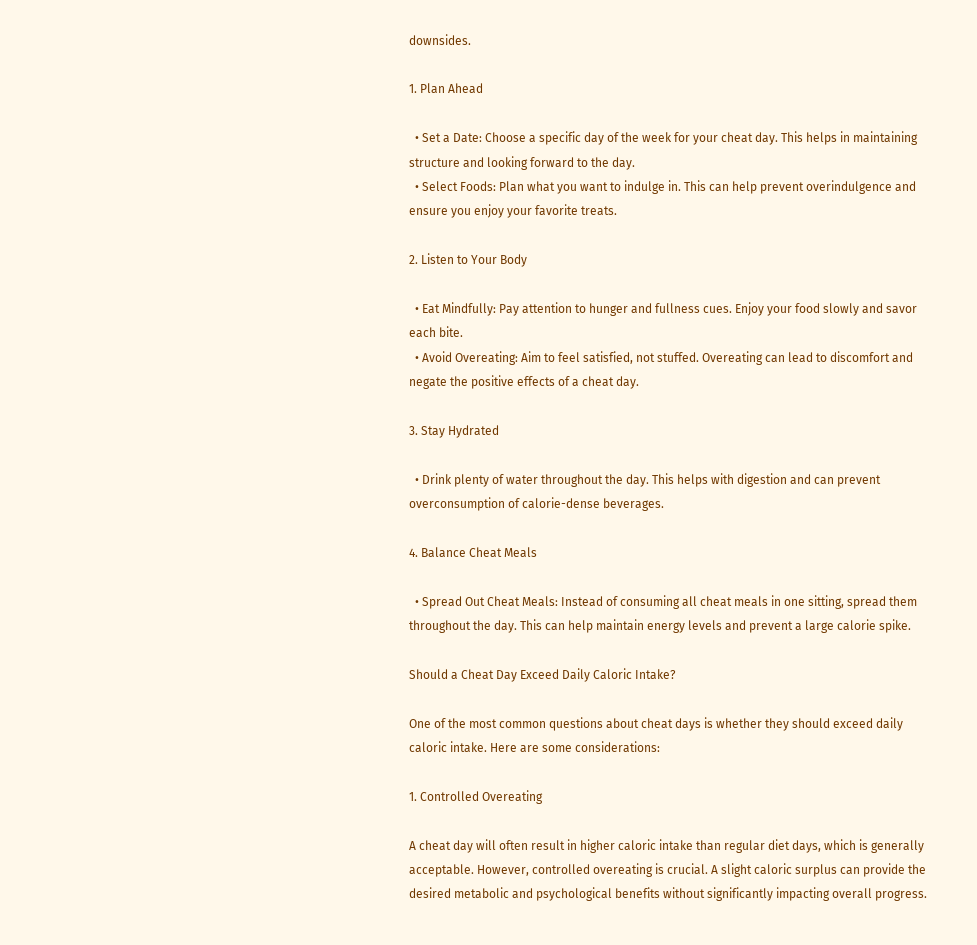downsides.

1. Plan Ahead

  • Set a Date: Choose a specific day of the week for your cheat day. This helps in maintaining structure and looking forward to the day.
  • Select Foods: Plan what you want to indulge in. This can help prevent overindulgence and ensure you enjoy your favorite treats.

2. Listen to Your Body

  • Eat Mindfully: Pay attention to hunger and fullness cues. Enjoy your food slowly and savor each bite.
  • Avoid Overeating: Aim to feel satisfied, not stuffed. Overeating can lead to discomfort and negate the positive effects of a cheat day.

3. Stay Hydrated

  • Drink plenty of water throughout the day. This helps with digestion and can prevent overconsumption of calorie-dense beverages.

4. Balance Cheat Meals

  • Spread Out Cheat Meals: Instead of consuming all cheat meals in one sitting, spread them throughout the day. This can help maintain energy levels and prevent a large calorie spike.

Should a Cheat Day Exceed Daily Caloric Intake?

One of the most common questions about cheat days is whether they should exceed daily caloric intake. Here are some considerations:

1. Controlled Overeating

A cheat day will often result in higher caloric intake than regular diet days, which is generally acceptable. However, controlled overeating is crucial. A slight caloric surplus can provide the desired metabolic and psychological benefits without significantly impacting overall progress.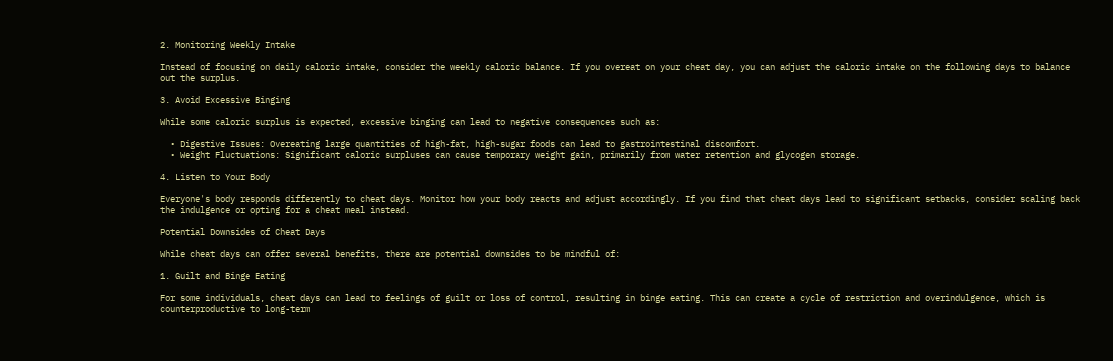2. Monitoring Weekly Intake

Instead of focusing on daily caloric intake, consider the weekly caloric balance. If you overeat on your cheat day, you can adjust the caloric intake on the following days to balance out the surplus.

3. Avoid Excessive Binging

While some caloric surplus is expected, excessive binging can lead to negative consequences such as:

  • Digestive Issues: Overeating large quantities of high-fat, high-sugar foods can lead to gastrointestinal discomfort.
  • Weight Fluctuations: Significant caloric surpluses can cause temporary weight gain, primarily from water retention and glycogen storage.

4. Listen to Your Body

Everyone's body responds differently to cheat days. Monitor how your body reacts and adjust accordingly. If you find that cheat days lead to significant setbacks, consider scaling back the indulgence or opting for a cheat meal instead.

Potential Downsides of Cheat Days

While cheat days can offer several benefits, there are potential downsides to be mindful of:

1. Guilt and Binge Eating

For some individuals, cheat days can lead to feelings of guilt or loss of control, resulting in binge eating. This can create a cycle of restriction and overindulgence, which is counterproductive to long-term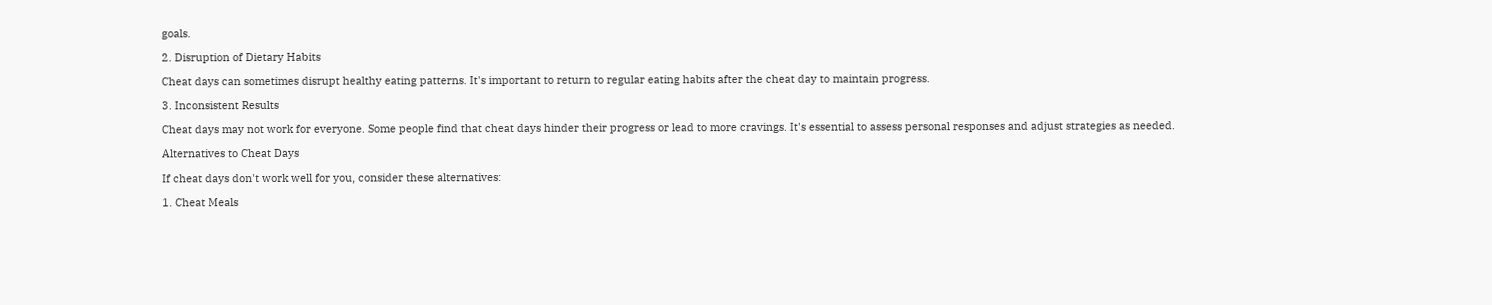goals.

2. Disruption of Dietary Habits

Cheat days can sometimes disrupt healthy eating patterns. It's important to return to regular eating habits after the cheat day to maintain progress.

3. Inconsistent Results

Cheat days may not work for everyone. Some people find that cheat days hinder their progress or lead to more cravings. It's essential to assess personal responses and adjust strategies as needed.

Alternatives to Cheat Days

If cheat days don't work well for you, consider these alternatives:

1. Cheat Meals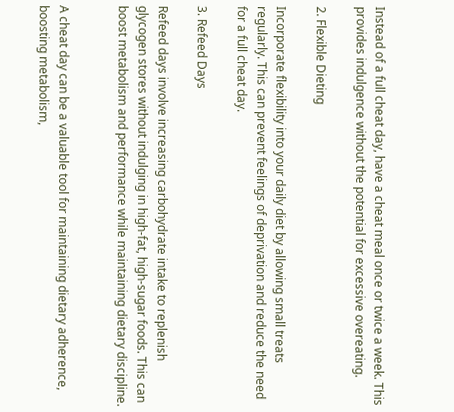Instead of a full cheat day, have a cheat meal once or twice a week. This provides indulgence without the potential for excessive overeating.

2. Flexible Dieting

Incorporate flexibility into your daily diet by allowing small treats regularly. This can prevent feelings of deprivation and reduce the need for a full cheat day.

3. Refeed Days

Refeed days involve increasing carbohydrate intake to replenish glycogen stores without indulging in high-fat, high-sugar foods. This can boost metabolism and performance while maintaining dietary discipline.


A cheat day can be a valuable tool for maintaining dietary adherence, boosting metabolism,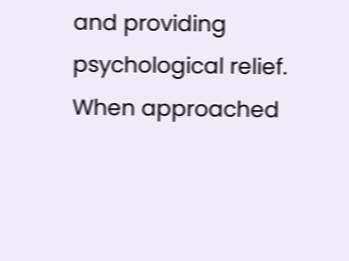and providing psychological relief. When approached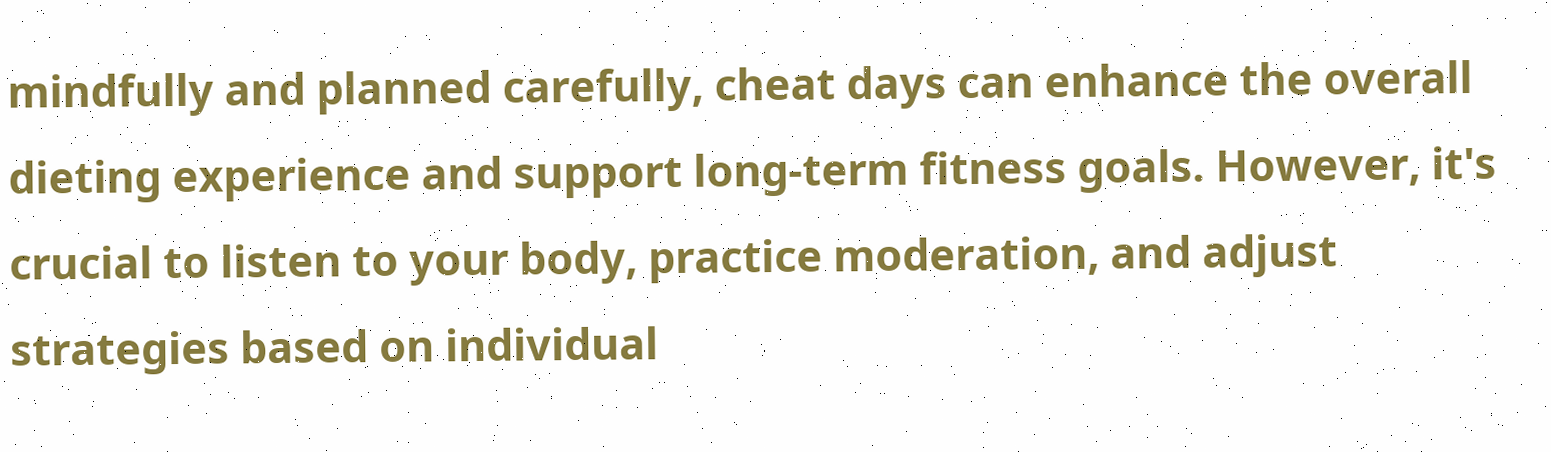mindfully and planned carefully, cheat days can enhance the overall dieting experience and support long-term fitness goals. However, it's crucial to listen to your body, practice moderation, and adjust strategies based on individual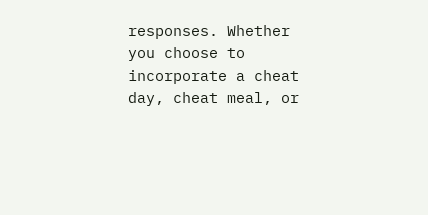responses. Whether you choose to incorporate a cheat day, cheat meal, or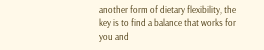another form of dietary flexibility, the key is to find a balance that works for you and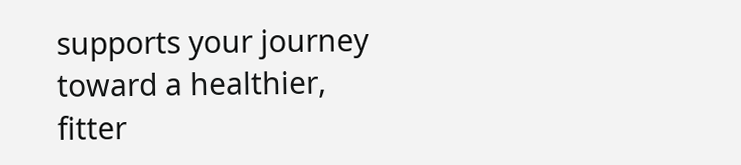supports your journey toward a healthier, fitter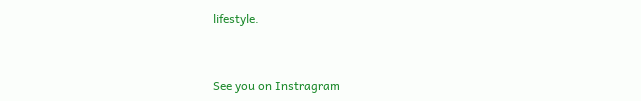lifestyle.


See you on Instragram